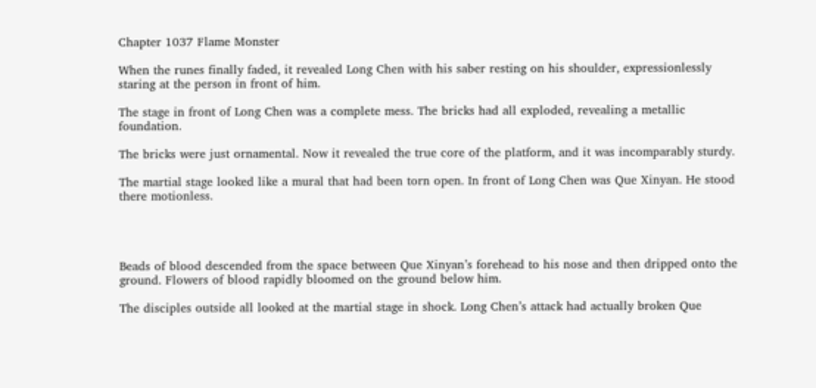Chapter 1037 Flame Monster

When the runes finally faded, it revealed Long Chen with his saber resting on his shoulder, expressionlessly staring at the person in front of him.

The stage in front of Long Chen was a complete mess. The bricks had all exploded, revealing a metallic foundation.

The bricks were just ornamental. Now it revealed the true core of the platform, and it was incomparably sturdy.

The martial stage looked like a mural that had been torn open. In front of Long Chen was Que Xinyan. He stood there motionless.




Beads of blood descended from the space between Que Xinyan’s forehead to his nose and then dripped onto the ground. Flowers of blood rapidly bloomed on the ground below him.

The disciples outside all looked at the martial stage in shock. Long Chen’s attack had actually broken Que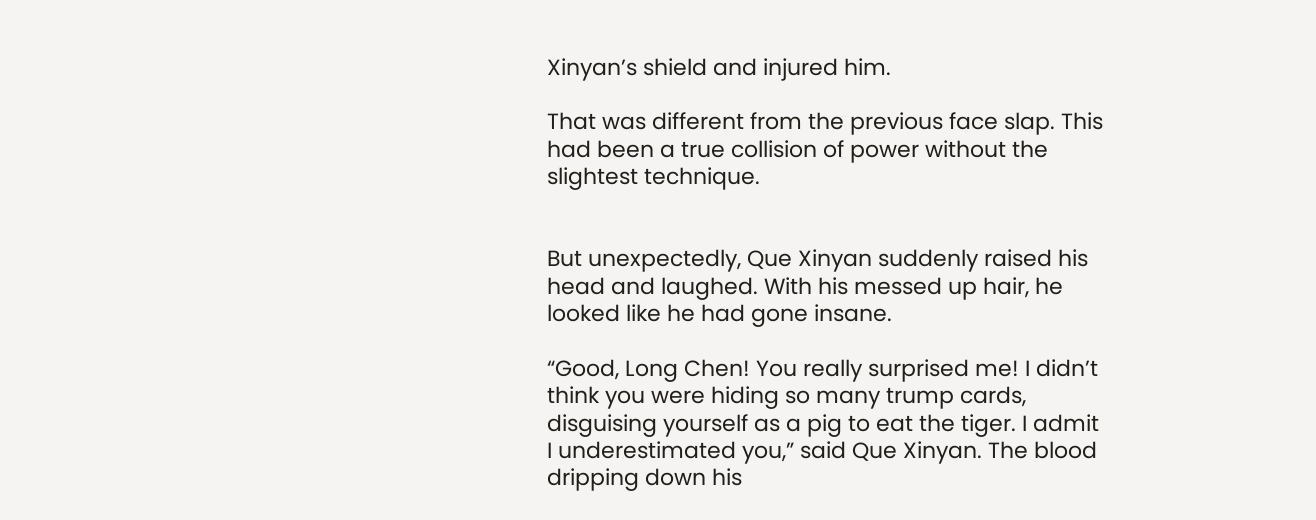Xinyan’s shield and injured him.

That was different from the previous face slap. This had been a true collision of power without the slightest technique.


But unexpectedly, Que Xinyan suddenly raised his head and laughed. With his messed up hair, he looked like he had gone insane.

“Good, Long Chen! You really surprised me! I didn’t think you were hiding so many trump cards, disguising yourself as a pig to eat the tiger. I admit I underestimated you,” said Que Xinyan. The blood dripping down his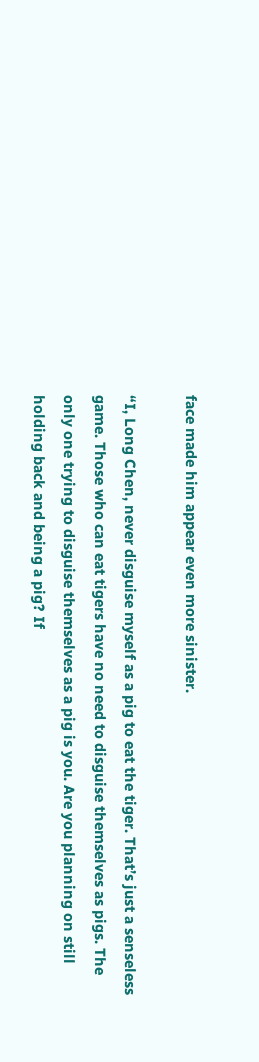face made him appear even more sinister.

“I, Long Chen, never disguise myself as a pig to eat the tiger. That’s just a senseless game. Those who can eat tigers have no need to disguise themselves as pigs. The only one trying to disguise themselves as a pig is you. Are you planning on still holding back and being a pig? If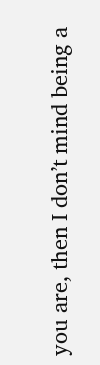you are, then I don’t mind being a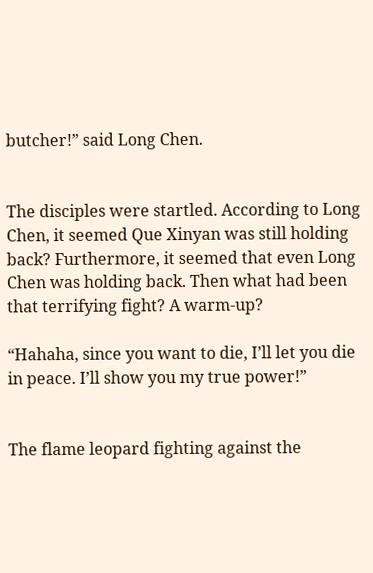butcher!” said Long Chen.


The disciples were startled. According to Long Chen, it seemed Que Xinyan was still holding back? Furthermore, it seemed that even Long Chen was holding back. Then what had been that terrifying fight? A warm-up?

“Hahaha, since you want to die, I’ll let you die in peace. I’ll show you my true power!”


The flame leopard fighting against the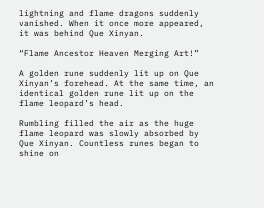lightning and flame dragons suddenly vanished. When it once more appeared, it was behind Que Xinyan.

“Flame Ancestor Heaven Merging Art!”

A golden rune suddenly lit up on Que Xinyan’s forehead. At the same time, an identical golden rune lit up on the flame leopard’s head.

Rumbling filled the air as the huge flame leopard was slowly absorbed by Que Xinyan. Countless runes began to shine on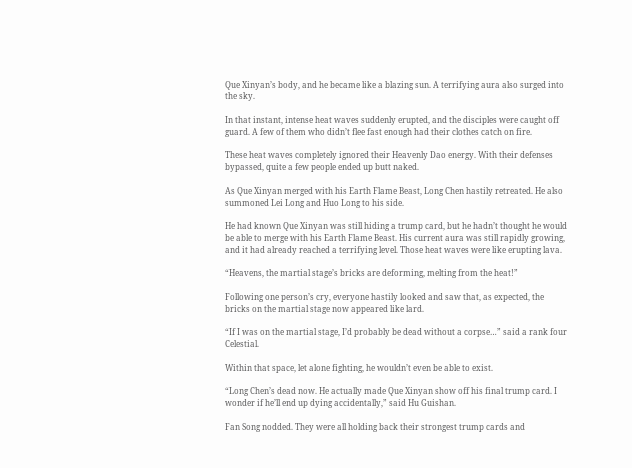Que Xinyan’s body, and he became like a blazing sun. A terrifying aura also surged into the sky.

In that instant, intense heat waves suddenly erupted, and the disciples were caught off guard. A few of them who didn’t flee fast enough had their clothes catch on fire.

These heat waves completely ignored their Heavenly Dao energy. With their defenses bypassed, quite a few people ended up butt naked.

As Que Xinyan merged with his Earth Flame Beast, Long Chen hastily retreated. He also summoned Lei Long and Huo Long to his side.

He had known Que Xinyan was still hiding a trump card, but he hadn’t thought he would be able to merge with his Earth Flame Beast. His current aura was still rapidly growing, and it had already reached a terrifying level. Those heat waves were like erupting lava.

“Heavens, the martial stage’s bricks are deforming, melting from the heat!”

Following one person’s cry, everyone hastily looked and saw that, as expected, the bricks on the martial stage now appeared like lard.

“If I was on the martial stage, I’d probably be dead without a corpse…” said a rank four Celestial.

Within that space, let alone fighting, he wouldn’t even be able to exist.

“Long Chen’s dead now. He actually made Que Xinyan show off his final trump card. I wonder if he’ll end up dying accidentally,” said Hu Guishan.

Fan Song nodded. They were all holding back their strongest trump cards and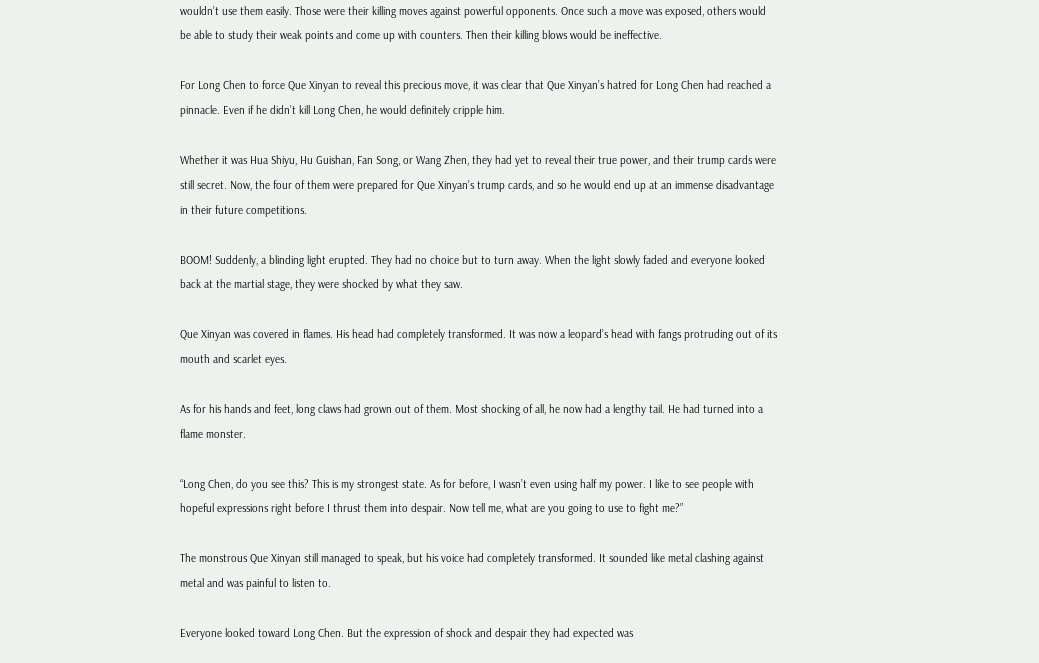wouldn’t use them easily. Those were their killing moves against powerful opponents. Once such a move was exposed, others would be able to study their weak points and come up with counters. Then their killing blows would be ineffective.

For Long Chen to force Que Xinyan to reveal this precious move, it was clear that Que Xinyan’s hatred for Long Chen had reached a pinnacle. Even if he didn’t kill Long Chen, he would definitely cripple him.

Whether it was Hua Shiyu, Hu Guishan, Fan Song, or Wang Zhen, they had yet to reveal their true power, and their trump cards were still secret. Now, the four of them were prepared for Que Xinyan’s trump cards, and so he would end up at an immense disadvantage in their future competitions.

BOOM! Suddenly, a blinding light erupted. They had no choice but to turn away. When the light slowly faded and everyone looked back at the martial stage, they were shocked by what they saw.

Que Xinyan was covered in flames. His head had completely transformed. It was now a leopard’s head with fangs protruding out of its mouth and scarlet eyes.

As for his hands and feet, long claws had grown out of them. Most shocking of all, he now had a lengthy tail. He had turned into a flame monster.

“Long Chen, do you see this? This is my strongest state. As for before, I wasn’t even using half my power. I like to see people with hopeful expressions right before I thrust them into despair. Now tell me, what are you going to use to fight me?”

The monstrous Que Xinyan still managed to speak, but his voice had completely transformed. It sounded like metal clashing against metal and was painful to listen to.

Everyone looked toward Long Chen. But the expression of shock and despair they had expected was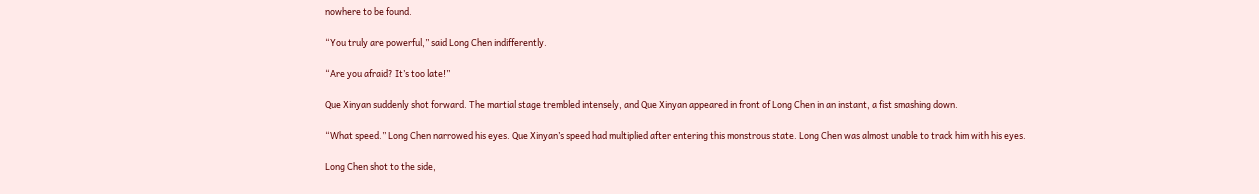nowhere to be found.

“You truly are powerful,” said Long Chen indifferently.

“Are you afraid? It’s too late!”

Que Xinyan suddenly shot forward. The martial stage trembled intensely, and Que Xinyan appeared in front of Long Chen in an instant, a fist smashing down.

“What speed.” Long Chen narrowed his eyes. Que Xinyan’s speed had multiplied after entering this monstrous state. Long Chen was almost unable to track him with his eyes.

Long Chen shot to the side,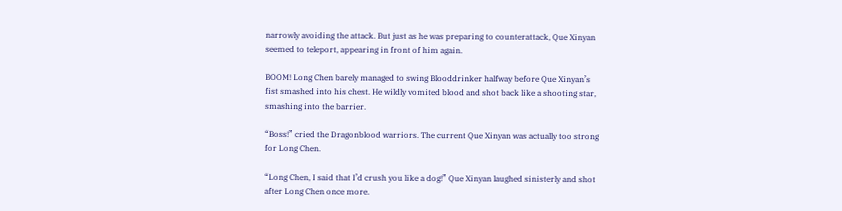narrowly avoiding the attack. But just as he was preparing to counterattack, Que Xinyan seemed to teleport, appearing in front of him again.

BOOM! Long Chen barely managed to swing Blooddrinker halfway before Que Xinyan’s fist smashed into his chest. He wildly vomited blood and shot back like a shooting star, smashing into the barrier.

“Boss!” cried the Dragonblood warriors. The current Que Xinyan was actually too strong for Long Chen.

“Long Chen, I said that I’d crush you like a dog!” Que Xinyan laughed sinisterly and shot after Long Chen once more.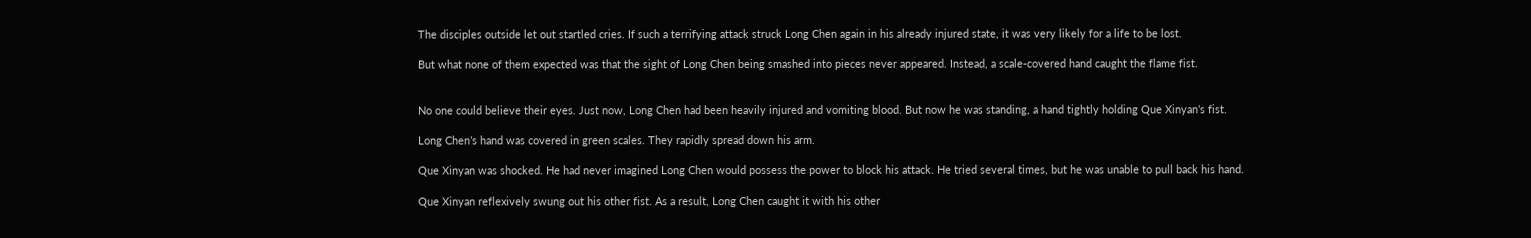The disciples outside let out startled cries. If such a terrifying attack struck Long Chen again in his already injured state, it was very likely for a life to be lost.

But what none of them expected was that the sight of Long Chen being smashed into pieces never appeared. Instead, a scale-covered hand caught the flame fist.


No one could believe their eyes. Just now, Long Chen had been heavily injured and vomiting blood. But now he was standing, a hand tightly holding Que Xinyan’s fist.

Long Chen’s hand was covered in green scales. They rapidly spread down his arm.

Que Xinyan was shocked. He had never imagined Long Chen would possess the power to block his attack. He tried several times, but he was unable to pull back his hand.

Que Xinyan reflexively swung out his other fist. As a result, Long Chen caught it with his other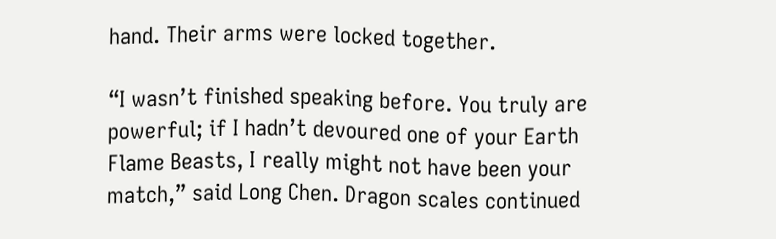hand. Their arms were locked together.

“I wasn’t finished speaking before. You truly are powerful; if I hadn’t devoured one of your Earth Flame Beasts, I really might not have been your match,” said Long Chen. Dragon scales continued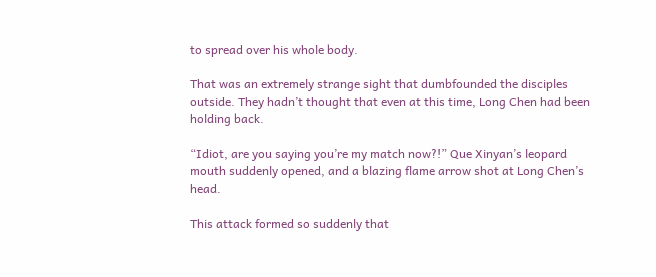to spread over his whole body.

That was an extremely strange sight that dumbfounded the disciples outside. They hadn’t thought that even at this time, Long Chen had been holding back.

“Idiot, are you saying you’re my match now?!” Que Xinyan’s leopard mouth suddenly opened, and a blazing flame arrow shot at Long Chen’s head.

This attack formed so suddenly that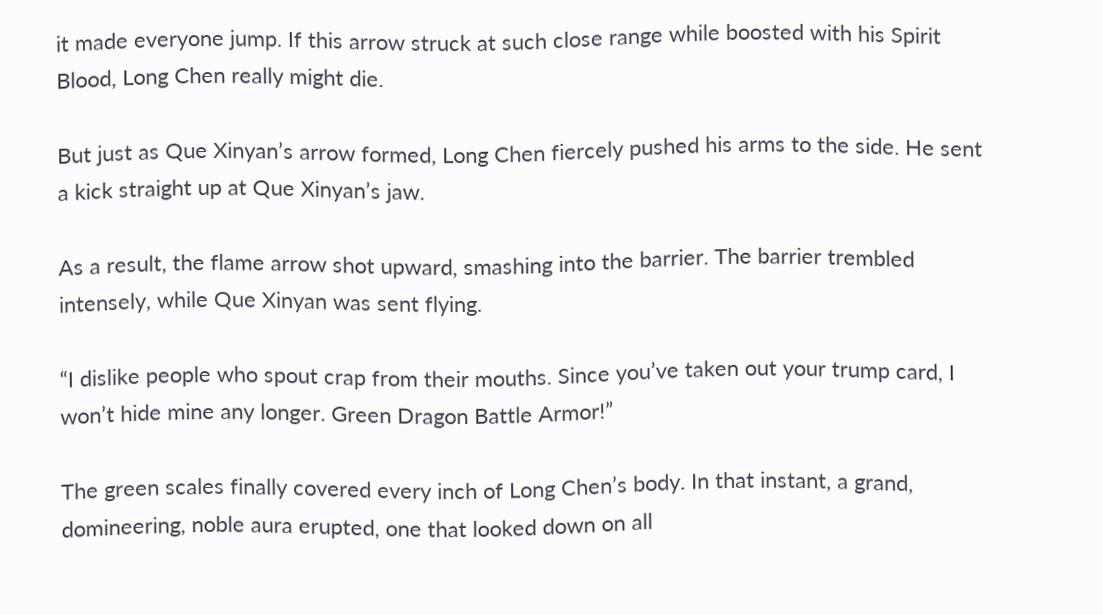it made everyone jump. If this arrow struck at such close range while boosted with his Spirit Blood, Long Chen really might die.

But just as Que Xinyan’s arrow formed, Long Chen fiercely pushed his arms to the side. He sent a kick straight up at Que Xinyan’s jaw.

As a result, the flame arrow shot upward, smashing into the barrier. The barrier trembled intensely, while Que Xinyan was sent flying.

“I dislike people who spout crap from their mouths. Since you’ve taken out your trump card, I won’t hide mine any longer. Green Dragon Battle Armor!”

The green scales finally covered every inch of Long Chen’s body. In that instant, a grand, domineering, noble aura erupted, one that looked down on all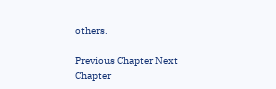others.

Previous Chapter Next Chapter